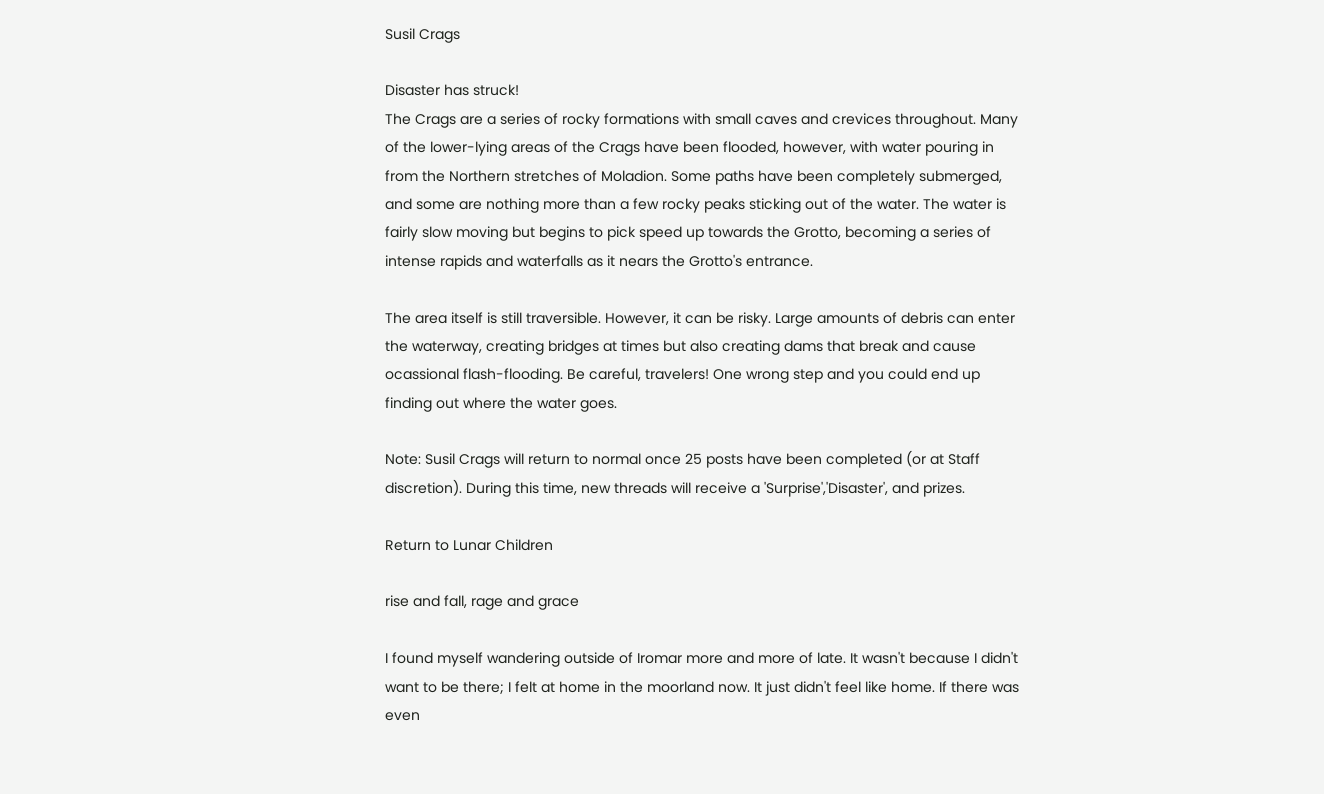Susil Crags

Disaster has struck!
The Crags are a series of rocky formations with small caves and crevices throughout. Many of the lower-lying areas of the Crags have been flooded, however, with water pouring in from the Northern stretches of Moladion. Some paths have been completely submerged, and some are nothing more than a few rocky peaks sticking out of the water. The water is fairly slow moving but begins to pick speed up towards the Grotto, becoming a series of intense rapids and waterfalls as it nears the Grotto's entrance.

The area itself is still traversible. However, it can be risky. Large amounts of debris can enter the waterway, creating bridges at times but also creating dams that break and cause ocassional flash-flooding. Be careful, travelers! One wrong step and you could end up finding out where the water goes.

Note: Susil Crags will return to normal once 25 posts have been completed (or at Staff discretion). During this time, new threads will receive a 'Surprise','Disaster', and prizes.

Return to Lunar Children

rise and fall, rage and grace

I found myself wandering outside of Iromar more and more of late. It wasn't because I didn't want to be there; I felt at home in the moorland now. It just didn't feel like home. If there was even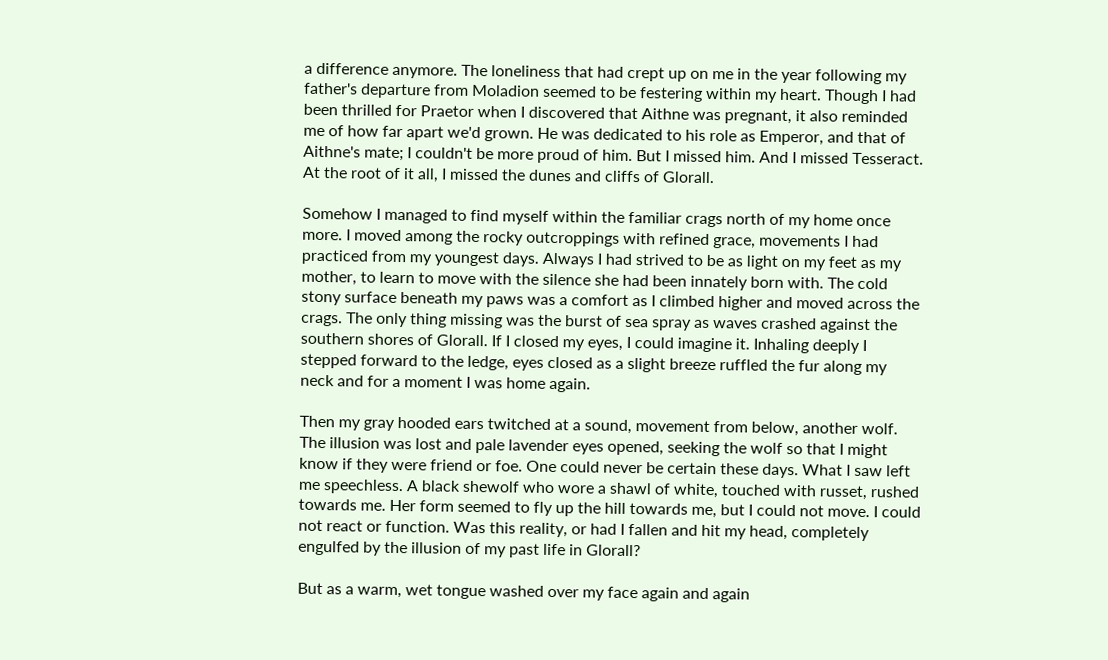a difference anymore. The loneliness that had crept up on me in the year following my father's departure from Moladion seemed to be festering within my heart. Though I had been thrilled for Praetor when I discovered that Aithne was pregnant, it also reminded me of how far apart we'd grown. He was dedicated to his role as Emperor, and that of Aithne's mate; I couldn't be more proud of him. But I missed him. And I missed Tesseract. At the root of it all, I missed the dunes and cliffs of Glorall.

Somehow I managed to find myself within the familiar crags north of my home once more. I moved among the rocky outcroppings with refined grace, movements I had practiced from my youngest days. Always I had strived to be as light on my feet as my mother, to learn to move with the silence she had been innately born with. The cold stony surface beneath my paws was a comfort as I climbed higher and moved across the crags. The only thing missing was the burst of sea spray as waves crashed against the southern shores of Glorall. If I closed my eyes, I could imagine it. Inhaling deeply I stepped forward to the ledge, eyes closed as a slight breeze ruffled the fur along my neck and for a moment I was home again.

Then my gray hooded ears twitched at a sound, movement from below, another wolf. The illusion was lost and pale lavender eyes opened, seeking the wolf so that I might know if they were friend or foe. One could never be certain these days. What I saw left me speechless. A black shewolf who wore a shawl of white, touched with russet, rushed towards me. Her form seemed to fly up the hill towards me, but I could not move. I could not react or function. Was this reality, or had I fallen and hit my head, completely engulfed by the illusion of my past life in Glorall?

But as a warm, wet tongue washed over my face again and again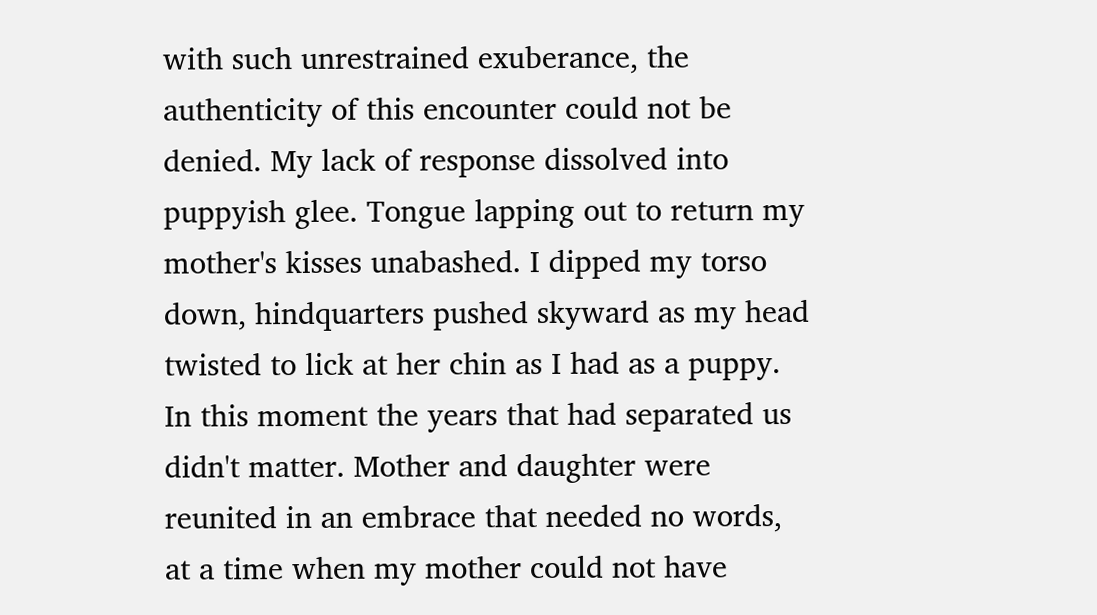with such unrestrained exuberance, the authenticity of this encounter could not be denied. My lack of response dissolved into puppyish glee. Tongue lapping out to return my mother's kisses unabashed. I dipped my torso down, hindquarters pushed skyward as my head twisted to lick at her chin as I had as a puppy. In this moment the years that had separated us didn't matter. Mother and daughter were reunited in an embrace that needed no words, at a time when my mother could not have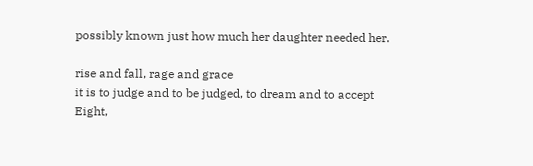possibly known just how much her daughter needed her.

rise and fall, rage and grace
it is to judge and to be judged, to dream and to accept
Eight,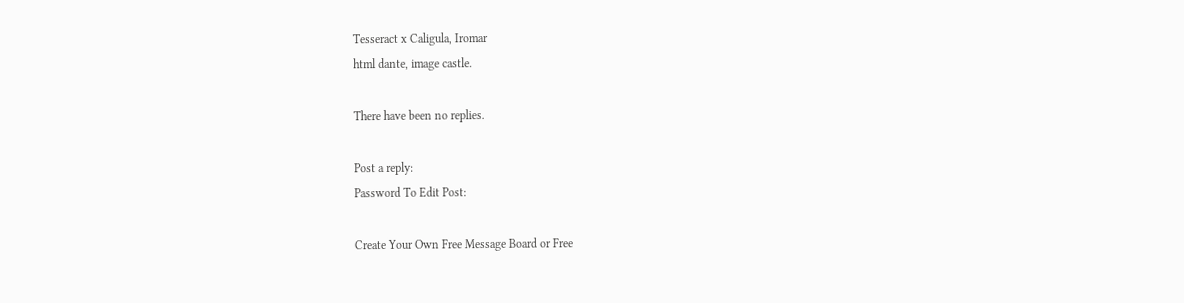Tesseract x Caligula, Iromar
html dante, image castle.

There have been no replies.

Post a reply:
Password To Edit Post:

Create Your Own Free Message Board or Free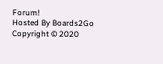Forum!
Hosted By Boards2Go Copyright © 2020